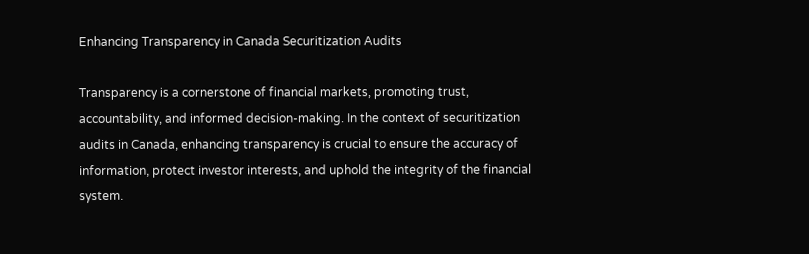Enhancing Transparency in Canada Securitization Audits

Transparency is a cornerstone of financial markets, promoting trust, accountability, and informed decision-making. In the context of securitization audits in Canada, enhancing transparency is crucial to ensure the accuracy of information, protect investor interests, and uphold the integrity of the financial system.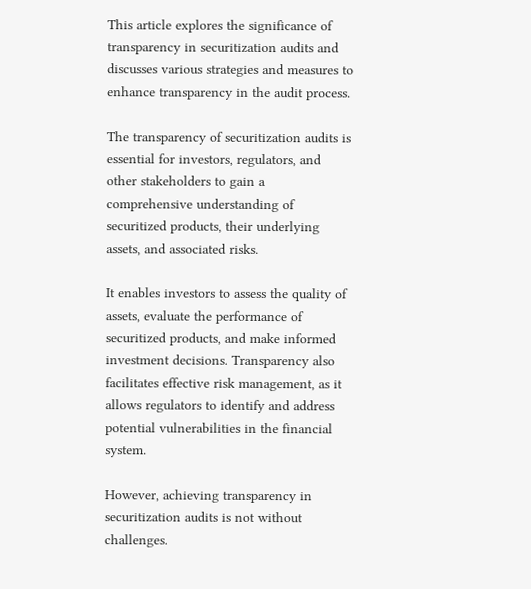This article explores the significance of transparency in securitization audits and discusses various strategies and measures to enhance transparency in the audit process.

The transparency of securitization audits is essential for investors, regulators, and other stakeholders to gain a comprehensive understanding of securitized products, their underlying assets, and associated risks.

It enables investors to assess the quality of assets, evaluate the performance of securitized products, and make informed investment decisions. Transparency also facilitates effective risk management, as it allows regulators to identify and address potential vulnerabilities in the financial system.

However, achieving transparency in securitization audits is not without challenges.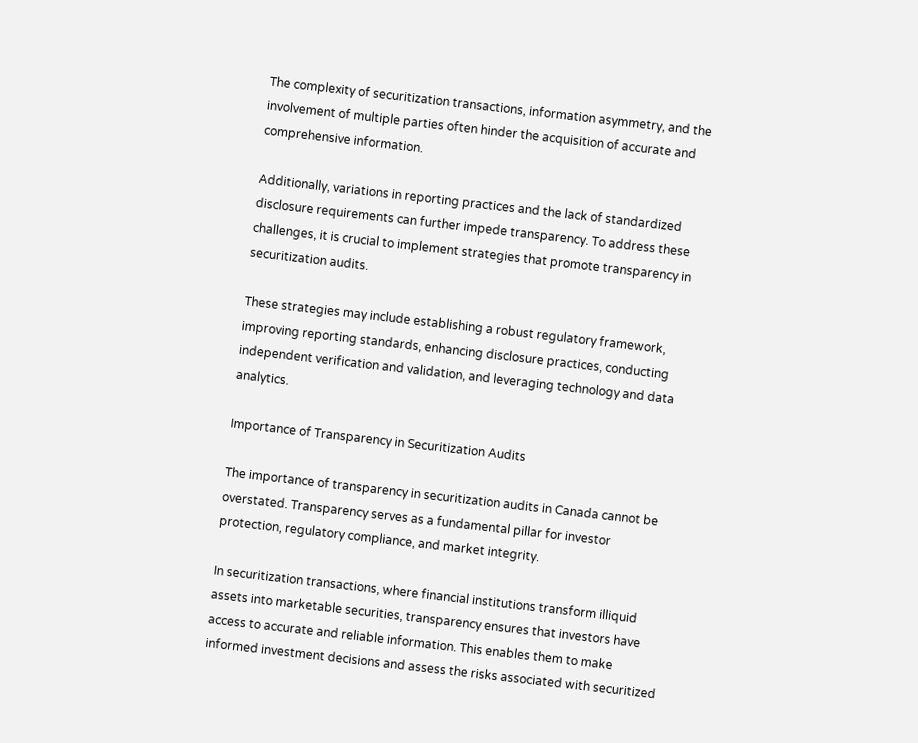The complexity of securitization transactions, information asymmetry, and the involvement of multiple parties often hinder the acquisition of accurate and comprehensive information.

Additionally, variations in reporting practices and the lack of standardized disclosure requirements can further impede transparency. To address these challenges, it is crucial to implement strategies that promote transparency in securitization audits.

These strategies may include establishing a robust regulatory framework, improving reporting standards, enhancing disclosure practices, conducting independent verification and validation, and leveraging technology and data analytics.

Importance of Transparency in Securitization Audits

The importance of transparency in securitization audits in Canada cannot be overstated. Transparency serves as a fundamental pillar for investor protection, regulatory compliance, and market integrity.

In securitization transactions, where financial institutions transform illiquid assets into marketable securities, transparency ensures that investors have access to accurate and reliable information. This enables them to make informed investment decisions and assess the risks associated with securitized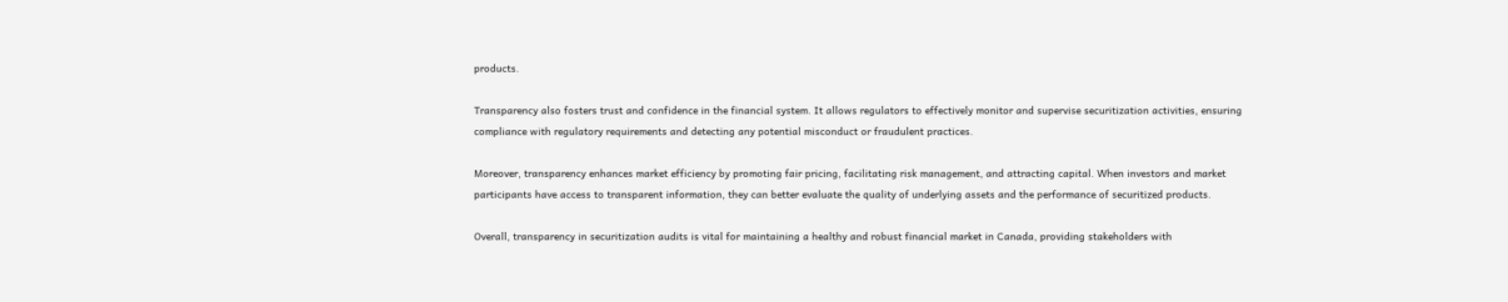products.

Transparency also fosters trust and confidence in the financial system. It allows regulators to effectively monitor and supervise securitization activities, ensuring compliance with regulatory requirements and detecting any potential misconduct or fraudulent practices.

Moreover, transparency enhances market efficiency by promoting fair pricing, facilitating risk management, and attracting capital. When investors and market participants have access to transparent information, they can better evaluate the quality of underlying assets and the performance of securitized products.

Overall, transparency in securitization audits is vital for maintaining a healthy and robust financial market in Canada, providing stakeholders with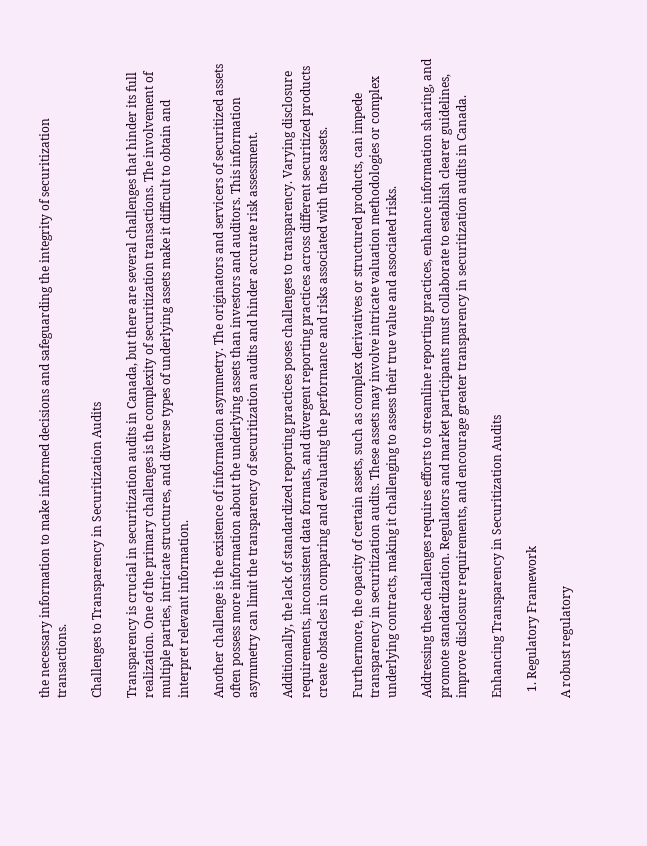the necessary information to make informed decisions and safeguarding the integrity of securitization transactions.

Challenges to Transparency in Securitization Audits

Transparency is crucial in securitization audits in Canada, but there are several challenges that hinder its full realization. One of the primary challenges is the complexity of securitization transactions. The involvement of multiple parties, intricate structures, and diverse types of underlying assets make it difficult to obtain and interpret relevant information.

Another challenge is the existence of information asymmetry. The originators and servicers of securitized assets often possess more information about the underlying assets than investors and auditors. This information asymmetry can limit the transparency of securitization audits and hinder accurate risk assessment.

Additionally, the lack of standardized reporting practices poses challenges to transparency. Varying disclosure requirements, inconsistent data formats, and divergent reporting practices across different securitized products create obstacles in comparing and evaluating the performance and risks associated with these assets.

Furthermore, the opacity of certain assets, such as complex derivatives or structured products, can impede transparency in securitization audits. These assets may involve intricate valuation methodologies or complex underlying contracts, making it challenging to assess their true value and associated risks.

Addressing these challenges requires efforts to streamline reporting practices, enhance information sharing, and promote standardization. Regulators and market participants must collaborate to establish clearer guidelines, improve disclosure requirements, and encourage greater transparency in securitization audits in Canada.

Enhancing Transparency in Securitization Audits

  1. Regulatory Framework

A robust regulatory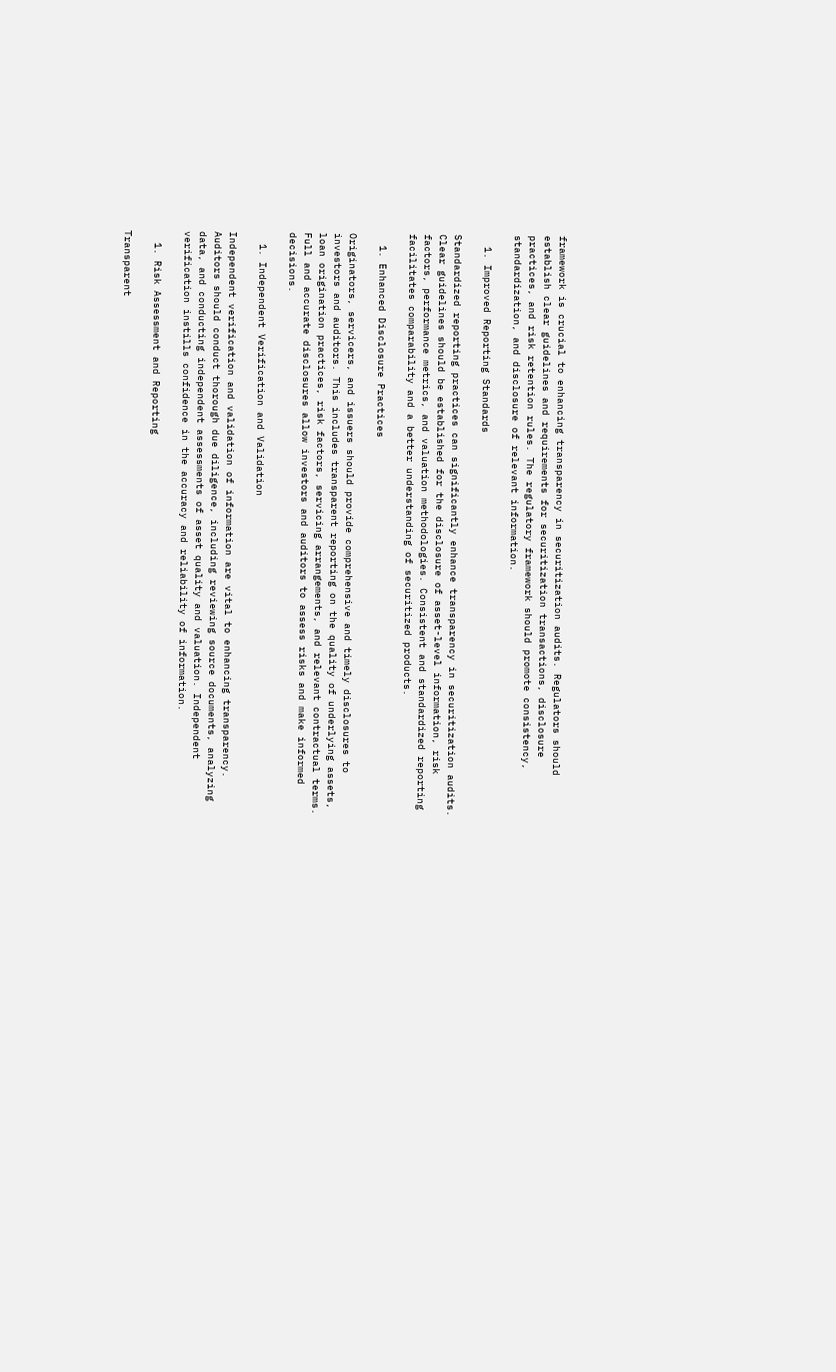framework is crucial to enhancing transparency in securitization audits. Regulators should establish clear guidelines and requirements for securitization transactions, disclosure practices, and risk retention rules. The regulatory framework should promote consistency, standardization, and disclosure of relevant information.

  1. Improved Reporting Standards

Standardized reporting practices can significantly enhance transparency in securitization audits. Clear guidelines should be established for the disclosure of asset-level information, risk factors, performance metrics, and valuation methodologies. Consistent and standardized reporting facilitates comparability and a better understanding of securitized products.

  1. Enhanced Disclosure Practices

Originators, servicers, and issuers should provide comprehensive and timely disclosures to investors and auditors. This includes transparent reporting on the quality of underlying assets, loan origination practices, risk factors, servicing arrangements, and relevant contractual terms. Full and accurate disclosures allow investors and auditors to assess risks and make informed decisions.

  1. Independent Verification and Validation

Independent verification and validation of information are vital to enhancing transparency. Auditors should conduct thorough due diligence, including reviewing source documents, analyzing data, and conducting independent assessments of asset quality and valuation. Independent verification instills confidence in the accuracy and reliability of information.

  1. Risk Assessment and Reporting

Transparent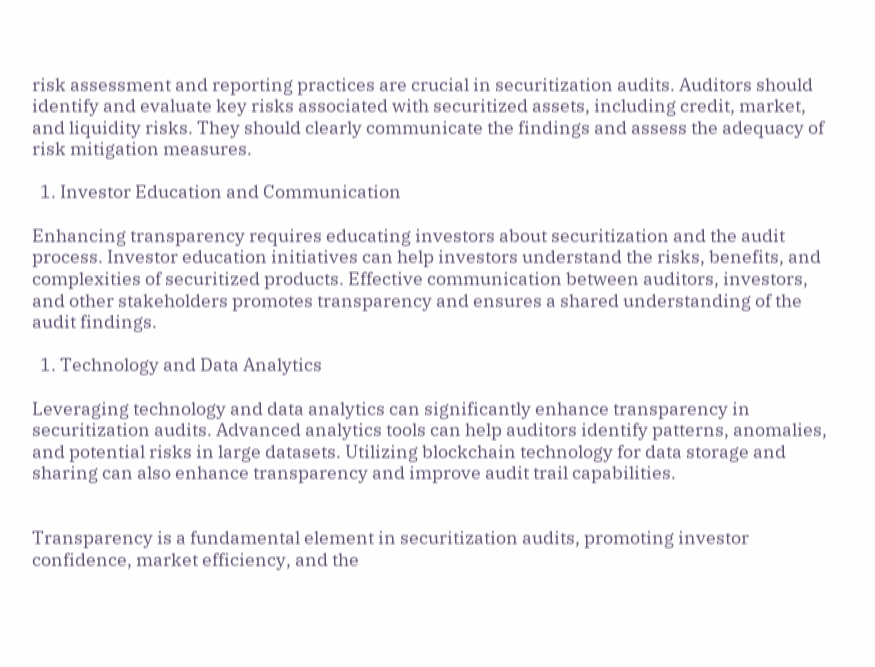risk assessment and reporting practices are crucial in securitization audits. Auditors should identify and evaluate key risks associated with securitized assets, including credit, market, and liquidity risks. They should clearly communicate the findings and assess the adequacy of risk mitigation measures.

  1. Investor Education and Communication

Enhancing transparency requires educating investors about securitization and the audit process. Investor education initiatives can help investors understand the risks, benefits, and complexities of securitized products. Effective communication between auditors, investors, and other stakeholders promotes transparency and ensures a shared understanding of the audit findings.

  1. Technology and Data Analytics

Leveraging technology and data analytics can significantly enhance transparency in securitization audits. Advanced analytics tools can help auditors identify patterns, anomalies, and potential risks in large datasets. Utilizing blockchain technology for data storage and sharing can also enhance transparency and improve audit trail capabilities.


Transparency is a fundamental element in securitization audits, promoting investor confidence, market efficiency, and the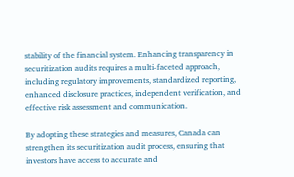stability of the financial system. Enhancing transparency in securitization audits requires a multi-faceted approach, including regulatory improvements, standardized reporting, enhanced disclosure practices, independent verification, and effective risk assessment and communication.

By adopting these strategies and measures, Canada can strengthen its securitization audit process, ensuring that investors have access to accurate and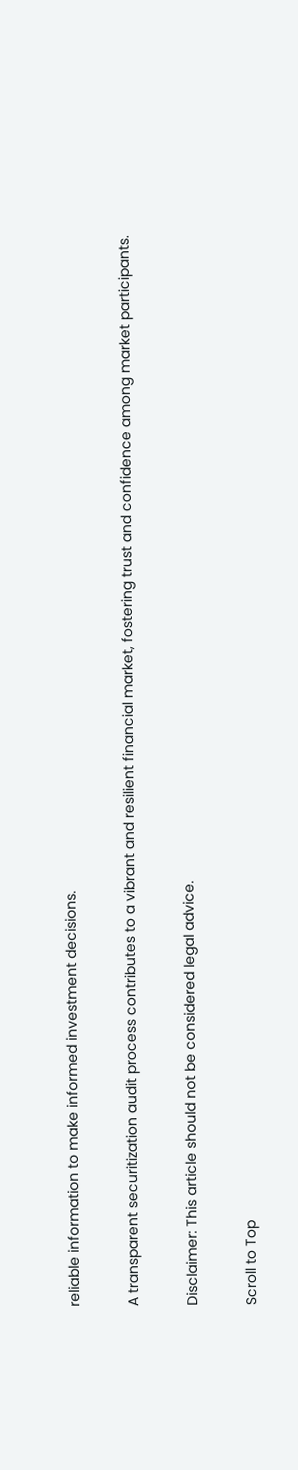reliable information to make informed investment decisions.

A transparent securitization audit process contributes to a vibrant and resilient financial market, fostering trust and confidence among market participants.

Disclaimer: This article should not be considered legal advice.

Scroll to Top